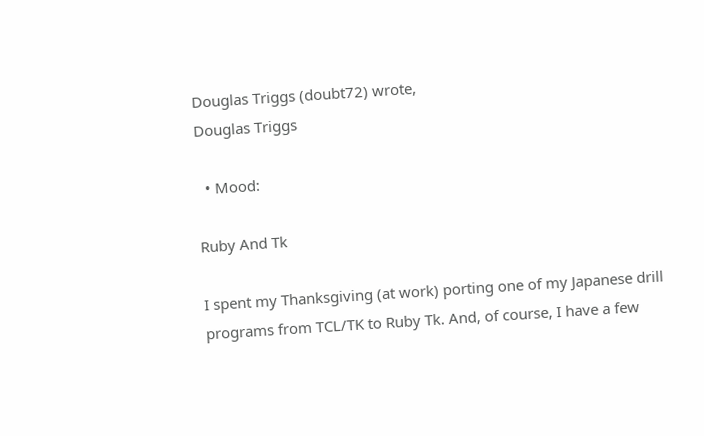Douglas Triggs (doubt72) wrote,
Douglas Triggs

  • Mood:

Ruby And Tk

I spent my Thanksgiving (at work) porting one of my Japanese drill programs from TCL/TK to Ruby Tk. And, of course, I have a few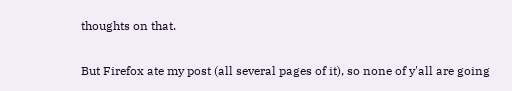thoughts on that.

But Firefox ate my post (all several pages of it), so none of y'all are going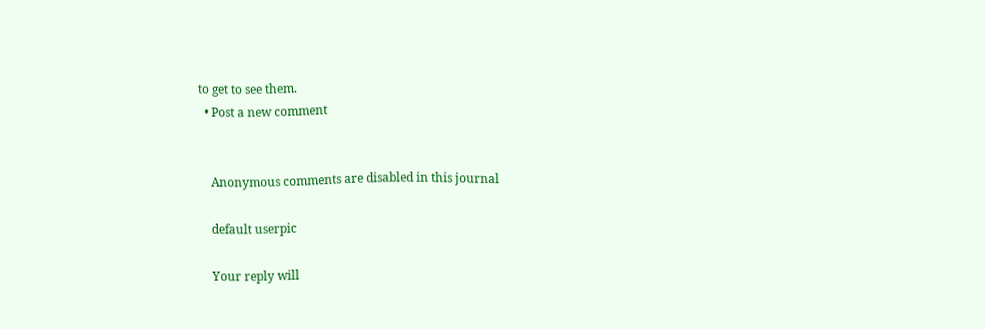to get to see them.
  • Post a new comment


    Anonymous comments are disabled in this journal

    default userpic

    Your reply will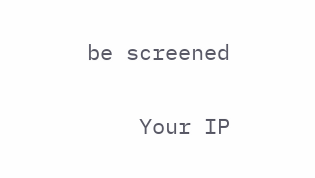be screened

    Your IP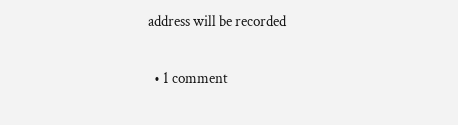address will be recorded

  • 1 comment